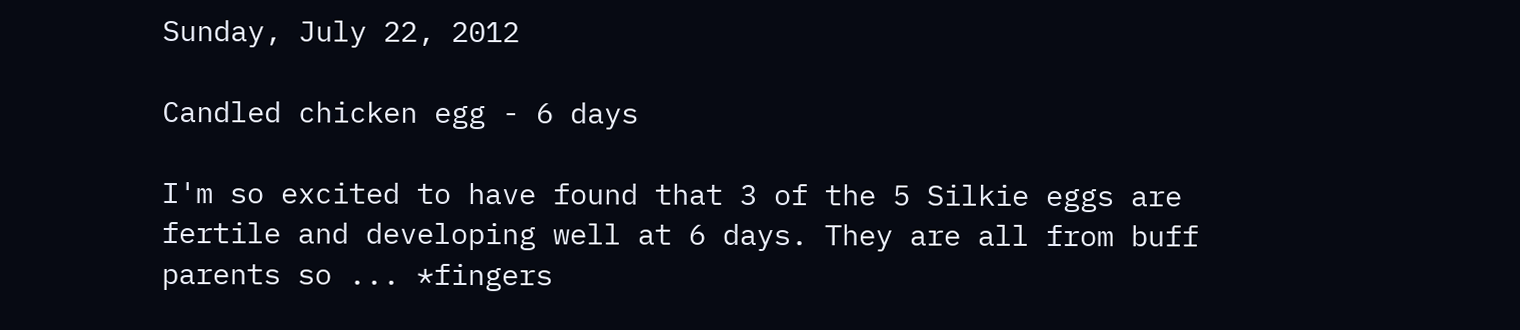Sunday, July 22, 2012

Candled chicken egg - 6 days

I'm so excited to have found that 3 of the 5 Silkie eggs are fertile and developing well at 6 days. They are all from buff parents so ... *fingers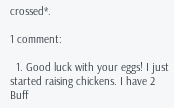crossed*.

1 comment:

  1. Good luck with your eggs! I just started raising chickens. I have 2 Buff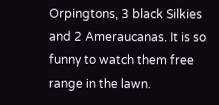Orpingtons, 3 black Silkies and 2 Ameraucanas. It is so funny to watch them free range in the lawn.